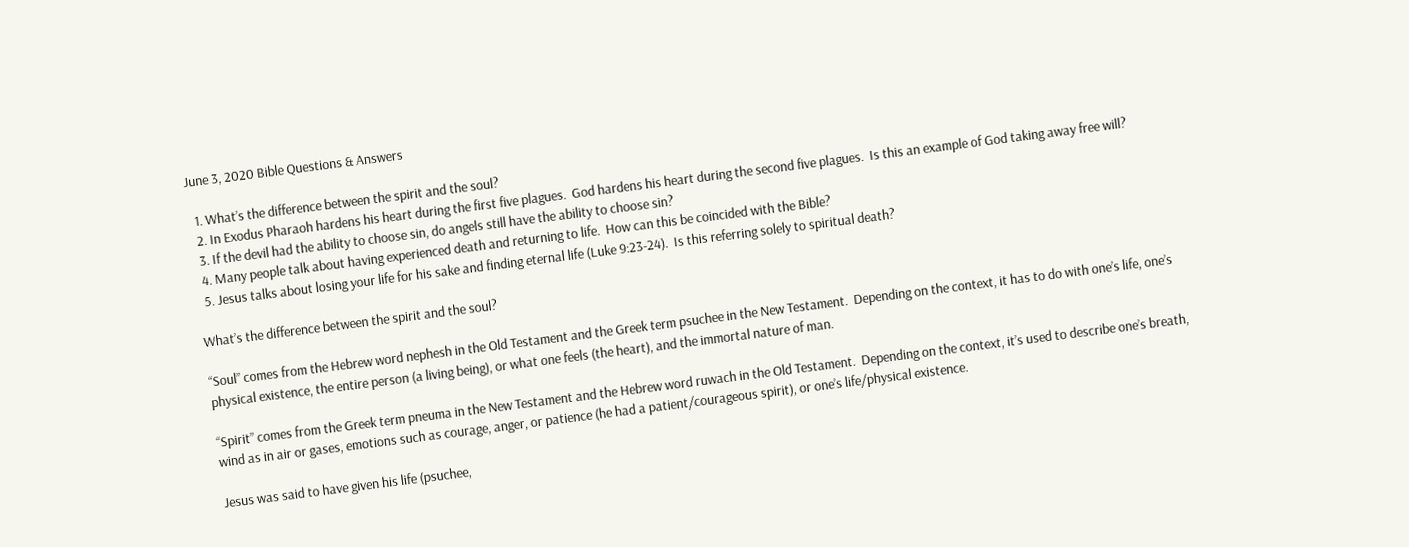June 3, 2020 Bible Questions & Answers

  1. What’s the difference between the spirit and the soul?
  2. In Exodus Pharaoh hardens his heart during the first five plagues.  God hardens his heart during the second five plagues.  Is this an example of God taking away free will?
  3. If the devil had the ability to choose sin, do angels still have the ability to choose sin?
  4. Many people talk about having experienced death and returning to life.  How can this be coincided with the Bible?
  5. Jesus talks about losing your life for his sake and finding eternal life (Luke 9:23-24).  Is this referring solely to spiritual death?

What’s the difference between the spirit and the soul?

“Soul” comes from the Hebrew word nephesh in the Old Testament and the Greek term psuchee in the New Testament.  Depending on the context, it has to do with one’s life, one’s physical existence, the entire person (a living being), or what one feels (the heart), and the immortal nature of man.

“Spirit” comes from the Greek term pneuma in the New Testament and the Hebrew word ruwach in the Old Testament.  Depending on the context, it’s used to describe one’s breath, wind as in air or gases, emotions such as courage, anger, or patience (he had a patient/courageous spirit), or one’s life/physical existence.

Jesus was said to have given his life (psuchee,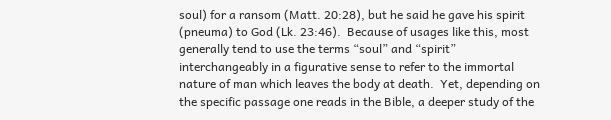soul) for a ransom (Matt. 20:28), but he said he gave his spirit (pneuma) to God (Lk. 23:46).  Because of usages like this, most generally tend to use the terms “soul” and “spirit” interchangeably in a figurative sense to refer to the immortal nature of man which leaves the body at death.  Yet, depending on the specific passage one reads in the Bible, a deeper study of the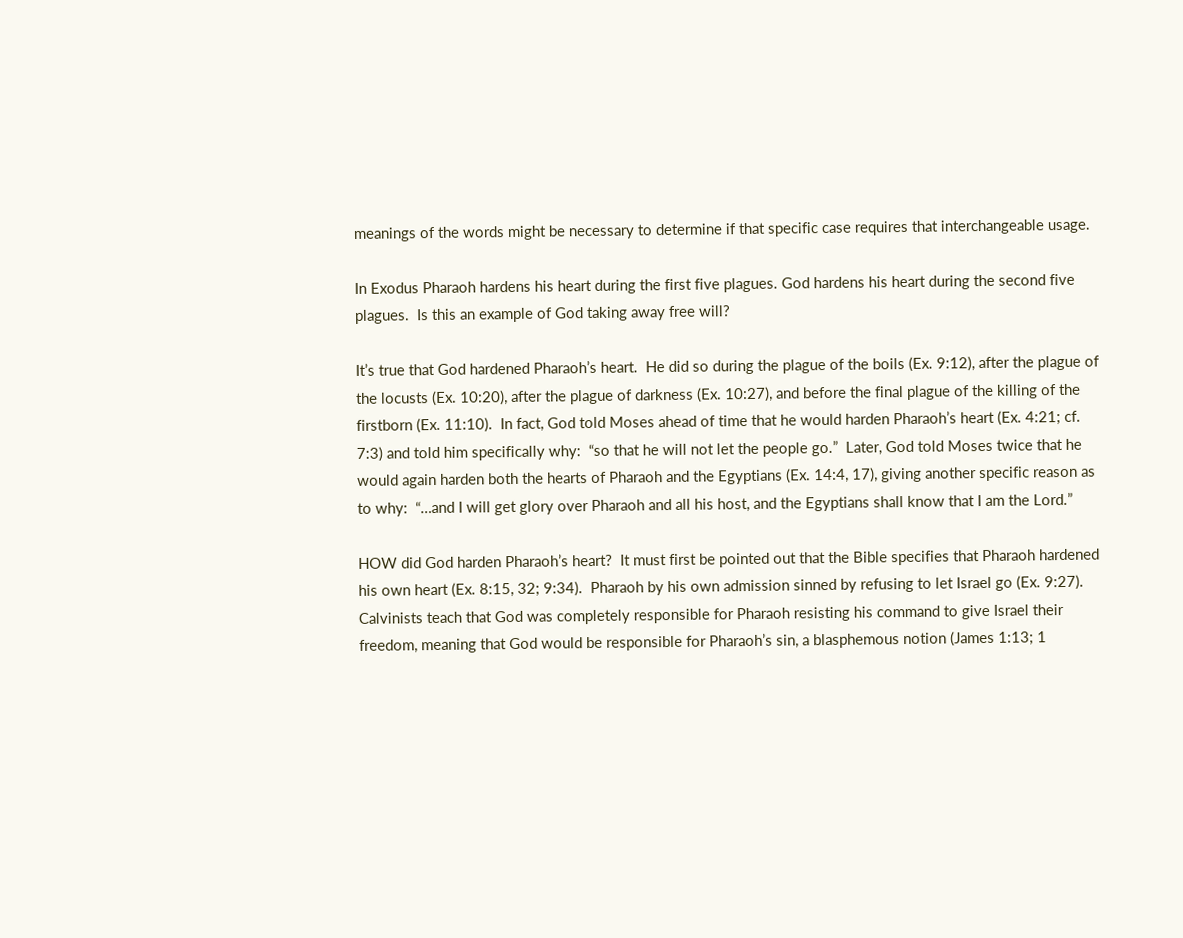meanings of the words might be necessary to determine if that specific case requires that interchangeable usage.

In Exodus Pharaoh hardens his heart during the first five plagues. God hardens his heart during the second five plagues.  Is this an example of God taking away free will?

It’s true that God hardened Pharaoh’s heart.  He did so during the plague of the boils (Ex. 9:12), after the plague of the locusts (Ex. 10:20), after the plague of darkness (Ex. 10:27), and before the final plague of the killing of the firstborn (Ex. 11:10).  In fact, God told Moses ahead of time that he would harden Pharaoh’s heart (Ex. 4:21; cf. 7:3) and told him specifically why:  “so that he will not let the people go.”  Later, God told Moses twice that he would again harden both the hearts of Pharaoh and the Egyptians (Ex. 14:4, 17), giving another specific reason as to why:  “…and I will get glory over Pharaoh and all his host, and the Egyptians shall know that I am the Lord.”

HOW did God harden Pharaoh’s heart?  It must first be pointed out that the Bible specifies that Pharaoh hardened his own heart (Ex. 8:15, 32; 9:34).  Pharaoh by his own admission sinned by refusing to let Israel go (Ex. 9:27).  Calvinists teach that God was completely responsible for Pharaoh resisting his command to give Israel their freedom, meaning that God would be responsible for Pharaoh’s sin, a blasphemous notion (James 1:13; 1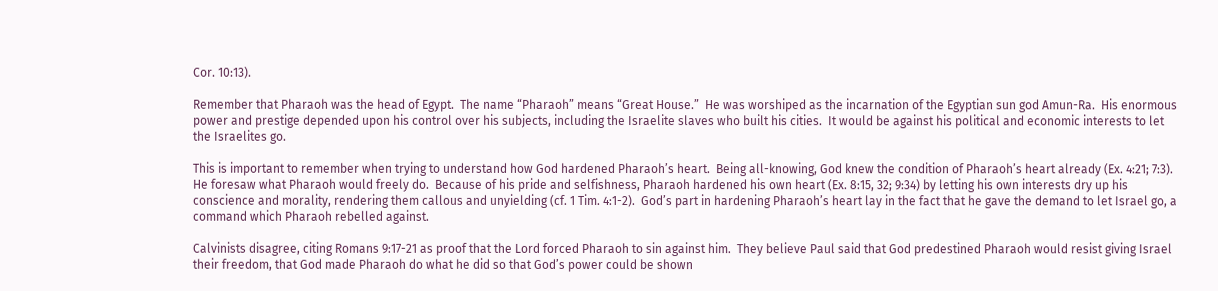Cor. 10:13).

Remember that Pharaoh was the head of Egypt.  The name “Pharaoh” means “Great House.”  He was worshiped as the incarnation of the Egyptian sun god Amun-Ra.  His enormous power and prestige depended upon his control over his subjects, including the Israelite slaves who built his cities.  It would be against his political and economic interests to let the Israelites go.

This is important to remember when trying to understand how God hardened Pharaoh’s heart.  Being all-knowing, God knew the condition of Pharaoh’s heart already (Ex. 4:21; 7:3).  He foresaw what Pharaoh would freely do.  Because of his pride and selfishness, Pharaoh hardened his own heart (Ex. 8:15, 32; 9:34) by letting his own interests dry up his conscience and morality, rendering them callous and unyielding (cf. 1 Tim. 4:1-2).  God’s part in hardening Pharaoh’s heart lay in the fact that he gave the demand to let Israel go, a command which Pharaoh rebelled against.

Calvinists disagree, citing Romans 9:17-21 as proof that the Lord forced Pharaoh to sin against him.  They believe Paul said that God predestined Pharaoh would resist giving Israel their freedom, that God made Pharaoh do what he did so that God’s power could be shown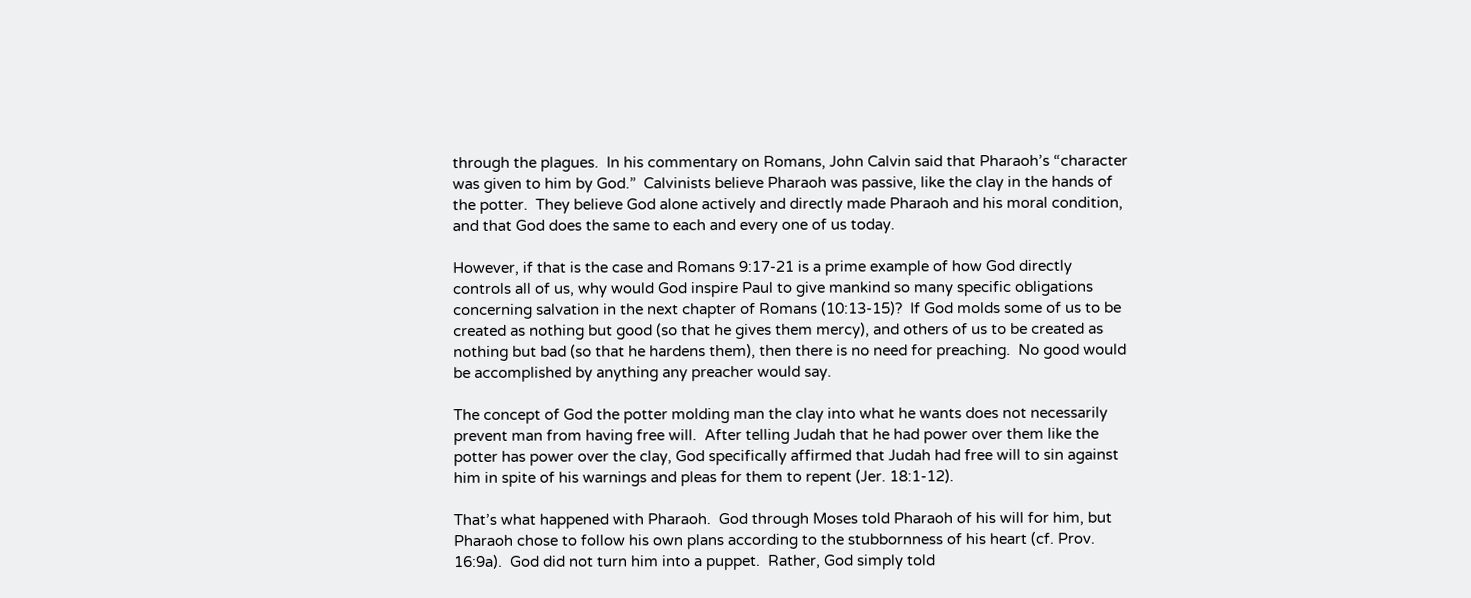through the plagues.  In his commentary on Romans, John Calvin said that Pharaoh’s “character was given to him by God.”  Calvinists believe Pharaoh was passive, like the clay in the hands of the potter.  They believe God alone actively and directly made Pharaoh and his moral condition, and that God does the same to each and every one of us today.

However, if that is the case and Romans 9:17-21 is a prime example of how God directly controls all of us, why would God inspire Paul to give mankind so many specific obligations concerning salvation in the next chapter of Romans (10:13-15)?  If God molds some of us to be created as nothing but good (so that he gives them mercy), and others of us to be created as nothing but bad (so that he hardens them), then there is no need for preaching.  No good would be accomplished by anything any preacher would say.

The concept of God the potter molding man the clay into what he wants does not necessarily prevent man from having free will.  After telling Judah that he had power over them like the potter has power over the clay, God specifically affirmed that Judah had free will to sin against him in spite of his warnings and pleas for them to repent (Jer. 18:1-12).

That’s what happened with Pharaoh.  God through Moses told Pharaoh of his will for him, but Pharaoh chose to follow his own plans according to the stubbornness of his heart (cf. Prov. 16:9a).  God did not turn him into a puppet.  Rather, God simply told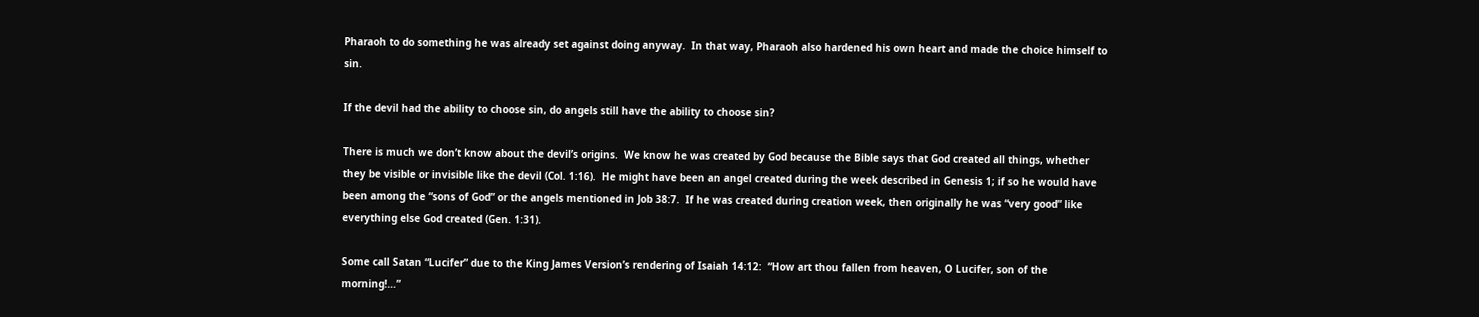Pharaoh to do something he was already set against doing anyway.  In that way, Pharaoh also hardened his own heart and made the choice himself to sin.

If the devil had the ability to choose sin, do angels still have the ability to choose sin?

There is much we don’t know about the devil’s origins.  We know he was created by God because the Bible says that God created all things, whether they be visible or invisible like the devil (Col. 1:16).  He might have been an angel created during the week described in Genesis 1; if so he would have been among the “sons of God” or the angels mentioned in Job 38:7.  If he was created during creation week, then originally he was “very good” like everything else God created (Gen. 1:31).

Some call Satan “Lucifer” due to the King James Version’s rendering of Isaiah 14:12:  “How art thou fallen from heaven, O Lucifer, son of the morning!…”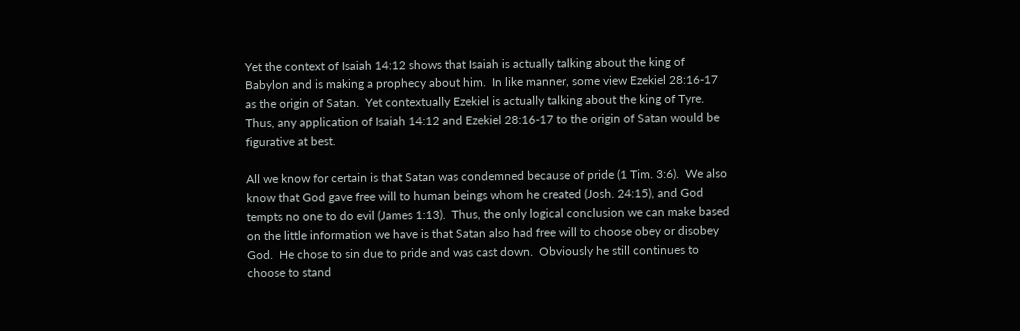Yet the context of Isaiah 14:12 shows that Isaiah is actually talking about the king of Babylon and is making a prophecy about him.  In like manner, some view Ezekiel 28:16-17 as the origin of Satan.  Yet contextually Ezekiel is actually talking about the king of Tyre.  Thus, any application of Isaiah 14:12 and Ezekiel 28:16-17 to the origin of Satan would be figurative at best.

All we know for certain is that Satan was condemned because of pride (1 Tim. 3:6).  We also know that God gave free will to human beings whom he created (Josh. 24:15), and God tempts no one to do evil (James 1:13).  Thus, the only logical conclusion we can make based on the little information we have is that Satan also had free will to choose obey or disobey God.  He chose to sin due to pride and was cast down.  Obviously he still continues to choose to stand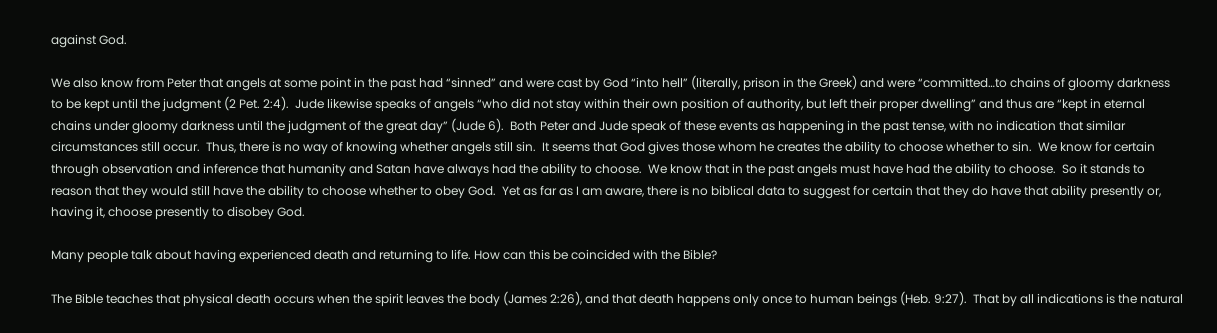against God.

We also know from Peter that angels at some point in the past had “sinned” and were cast by God “into hell” (literally, prison in the Greek) and were “committed…to chains of gloomy darkness to be kept until the judgment (2 Pet. 2:4).  Jude likewise speaks of angels “who did not stay within their own position of authority, but left their proper dwelling” and thus are “kept in eternal chains under gloomy darkness until the judgment of the great day” (Jude 6).  Both Peter and Jude speak of these events as happening in the past tense, with no indication that similar circumstances still occur.  Thus, there is no way of knowing whether angels still sin.  It seems that God gives those whom he creates the ability to choose whether to sin.  We know for certain through observation and inference that humanity and Satan have always had the ability to choose.  We know that in the past angels must have had the ability to choose.  So it stands to reason that they would still have the ability to choose whether to obey God.  Yet as far as I am aware, there is no biblical data to suggest for certain that they do have that ability presently or, having it, choose presently to disobey God.

Many people talk about having experienced death and returning to life. How can this be coincided with the Bible?

The Bible teaches that physical death occurs when the spirit leaves the body (James 2:26), and that death happens only once to human beings (Heb. 9:27).  That by all indications is the natural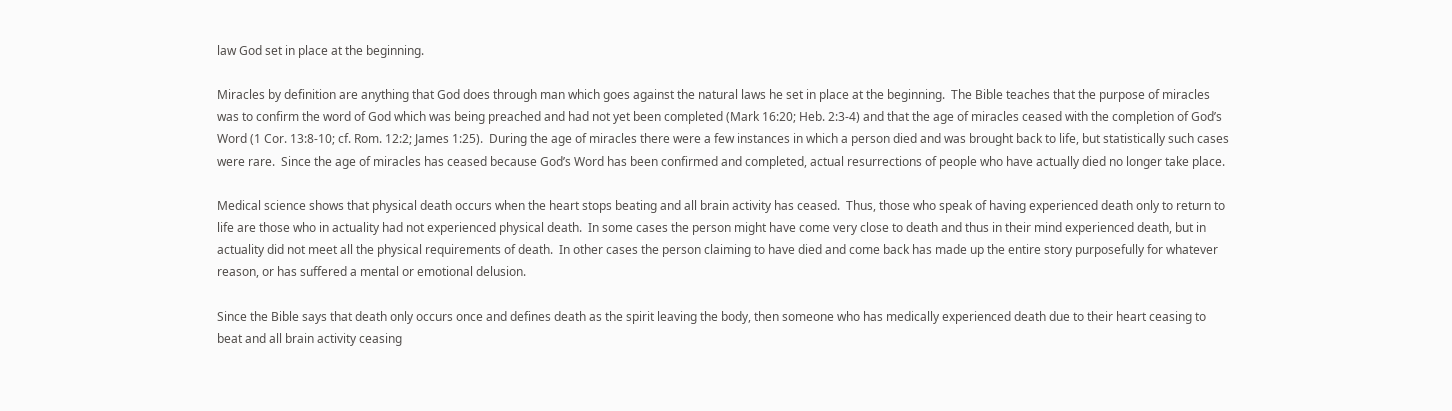law God set in place at the beginning.

Miracles by definition are anything that God does through man which goes against the natural laws he set in place at the beginning.  The Bible teaches that the purpose of miracles was to confirm the word of God which was being preached and had not yet been completed (Mark 16:20; Heb. 2:3-4) and that the age of miracles ceased with the completion of God’s Word (1 Cor. 13:8-10; cf. Rom. 12:2; James 1:25).  During the age of miracles there were a few instances in which a person died and was brought back to life, but statistically such cases were rare.  Since the age of miracles has ceased because God’s Word has been confirmed and completed, actual resurrections of people who have actually died no longer take place.

Medical science shows that physical death occurs when the heart stops beating and all brain activity has ceased.  Thus, those who speak of having experienced death only to return to life are those who in actuality had not experienced physical death.  In some cases the person might have come very close to death and thus in their mind experienced death, but in actuality did not meet all the physical requirements of death.  In other cases the person claiming to have died and come back has made up the entire story purposefully for whatever reason, or has suffered a mental or emotional delusion.

Since the Bible says that death only occurs once and defines death as the spirit leaving the body, then someone who has medically experienced death due to their heart ceasing to beat and all brain activity ceasing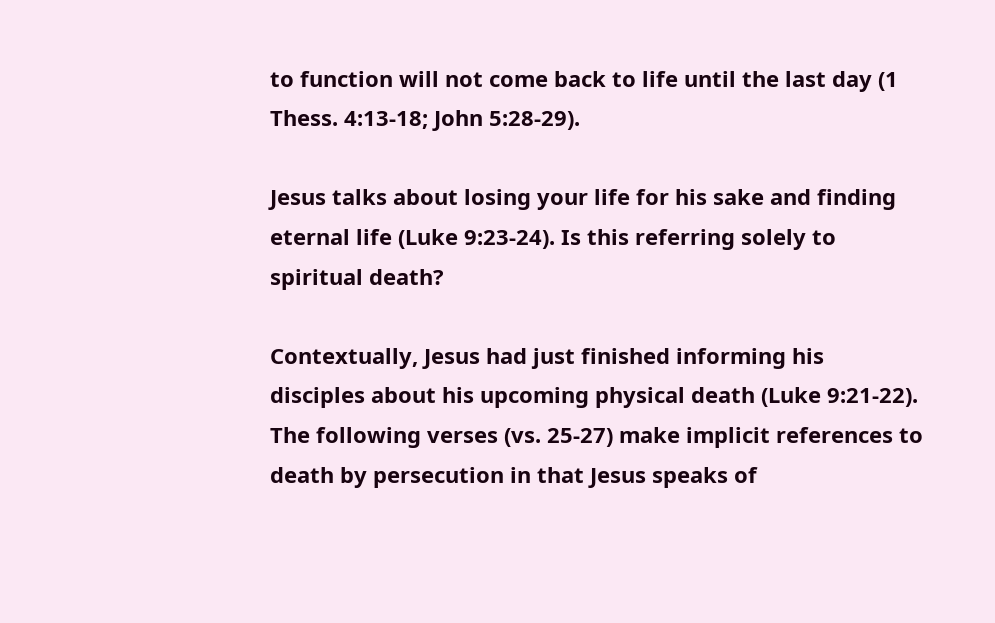to function will not come back to life until the last day (1 Thess. 4:13-18; John 5:28-29).

Jesus talks about losing your life for his sake and finding eternal life (Luke 9:23-24). Is this referring solely to spiritual death?

Contextually, Jesus had just finished informing his disciples about his upcoming physical death (Luke 9:21-22).  The following verses (vs. 25-27) make implicit references to death by persecution in that Jesus speaks of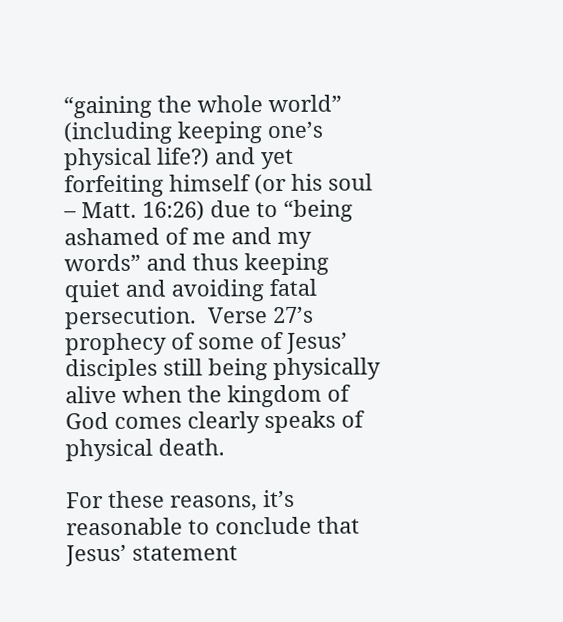“gaining the whole world” (including keeping one’s physical life?) and yet forfeiting himself (or his soul – Matt. 16:26) due to “being ashamed of me and my words” and thus keeping quiet and avoiding fatal persecution.  Verse 27’s prophecy of some of Jesus’ disciples still being physically alive when the kingdom of God comes clearly speaks of physical death.

For these reasons, it’s reasonable to conclude that Jesus’ statement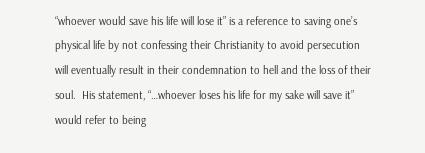“whoever would save his life will lose it” is a reference to saving one’s physical life by not confessing their Christianity to avoid persecution will eventually result in their condemnation to hell and the loss of their soul.  His statement, “…whoever loses his life for my sake will save it” would refer to being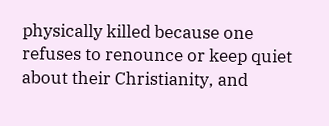physically killed because one refuses to renounce or keep quiet about their Christianity, and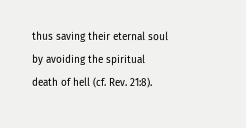thus saving their eternal soul by avoiding the spiritual death of hell (cf. Rev. 21:8).